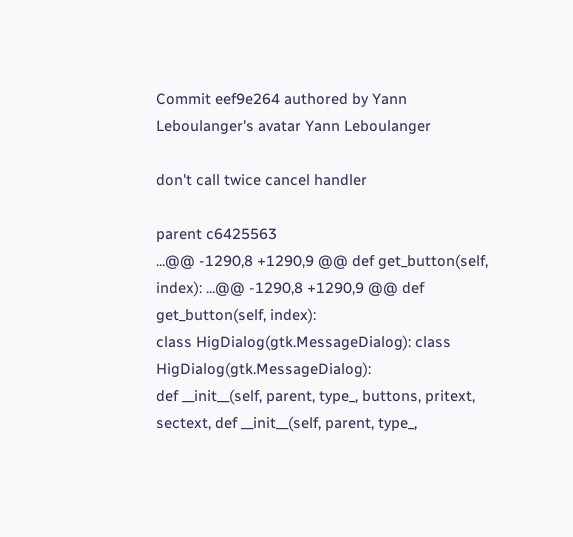Commit eef9e264 authored by Yann Leboulanger's avatar Yann Leboulanger

don't call twice cancel handler

parent c6425563
...@@ -1290,8 +1290,9 @@ def get_button(self, index): ...@@ -1290,8 +1290,9 @@ def get_button(self, index):
class HigDialog(gtk.MessageDialog): class HigDialog(gtk.MessageDialog):
def __init__(self, parent, type_, buttons, pritext, sectext, def __init__(self, parent, type_,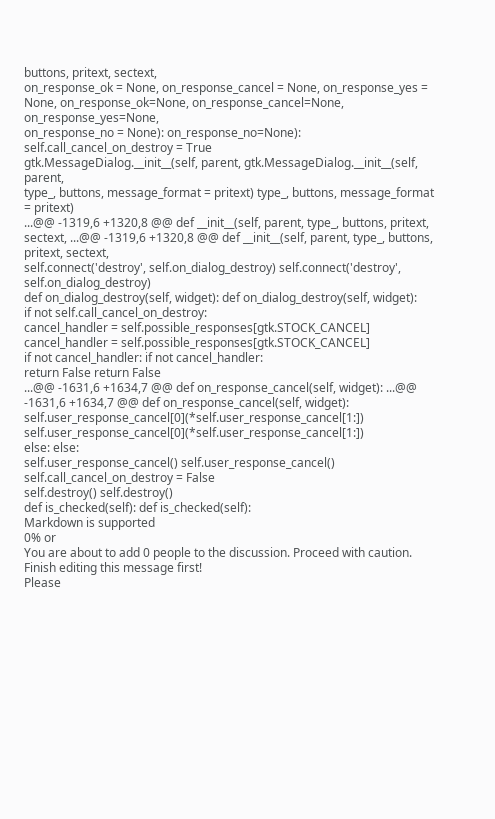buttons, pritext, sectext,
on_response_ok = None, on_response_cancel = None, on_response_yes = None, on_response_ok=None, on_response_cancel=None, on_response_yes=None,
on_response_no = None): on_response_no=None):
self.call_cancel_on_destroy = True
gtk.MessageDialog.__init__(self, parent, gtk.MessageDialog.__init__(self, parent,
type_, buttons, message_format = pritext) type_, buttons, message_format = pritext)
...@@ -1319,6 +1320,8 @@ def __init__(self, parent, type_, buttons, pritext, sectext, ...@@ -1319,6 +1320,8 @@ def __init__(self, parent, type_, buttons, pritext, sectext,
self.connect('destroy', self.on_dialog_destroy) self.connect('destroy', self.on_dialog_destroy)
def on_dialog_destroy(self, widget): def on_dialog_destroy(self, widget):
if not self.call_cancel_on_destroy:
cancel_handler = self.possible_responses[gtk.STOCK_CANCEL] cancel_handler = self.possible_responses[gtk.STOCK_CANCEL]
if not cancel_handler: if not cancel_handler:
return False return False
...@@ -1631,6 +1634,7 @@ def on_response_cancel(self, widget): ...@@ -1631,6 +1634,7 @@ def on_response_cancel(self, widget):
self.user_response_cancel[0](*self.user_response_cancel[1:]) self.user_response_cancel[0](*self.user_response_cancel[1:])
else: else:
self.user_response_cancel() self.user_response_cancel()
self.call_cancel_on_destroy = False
self.destroy() self.destroy()
def is_checked(self): def is_checked(self):
Markdown is supported
0% or
You are about to add 0 people to the discussion. Proceed with caution.
Finish editing this message first!
Please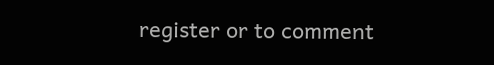register or to comment